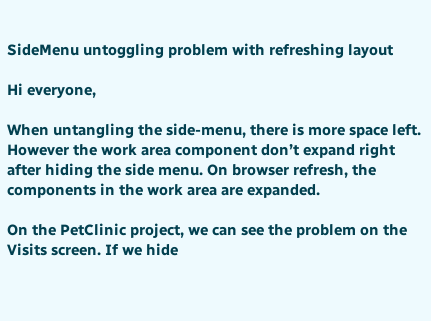SideMenu untoggling problem with refreshing layout

Hi everyone,

When untangling the side-menu, there is more space left. However the work area component don’t expand right after hiding the side menu. On browser refresh, the components in the work area are expanded.

On the PetClinic project, we can see the problem on the Visits screen. If we hide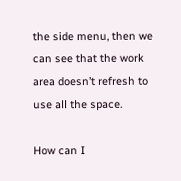the side menu, then we can see that the work area doesn’t refresh to use all the space.

How can I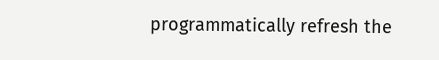programmatically refresh the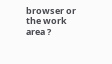browser or the work area ?